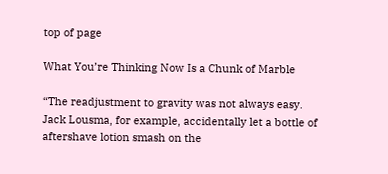top of page

What You’re Thinking Now Is a Chunk of Marble

“The readjustment to gravity was not always easy. Jack Lousma, for example, accidentally let a bottle of aftershave lotion smash on the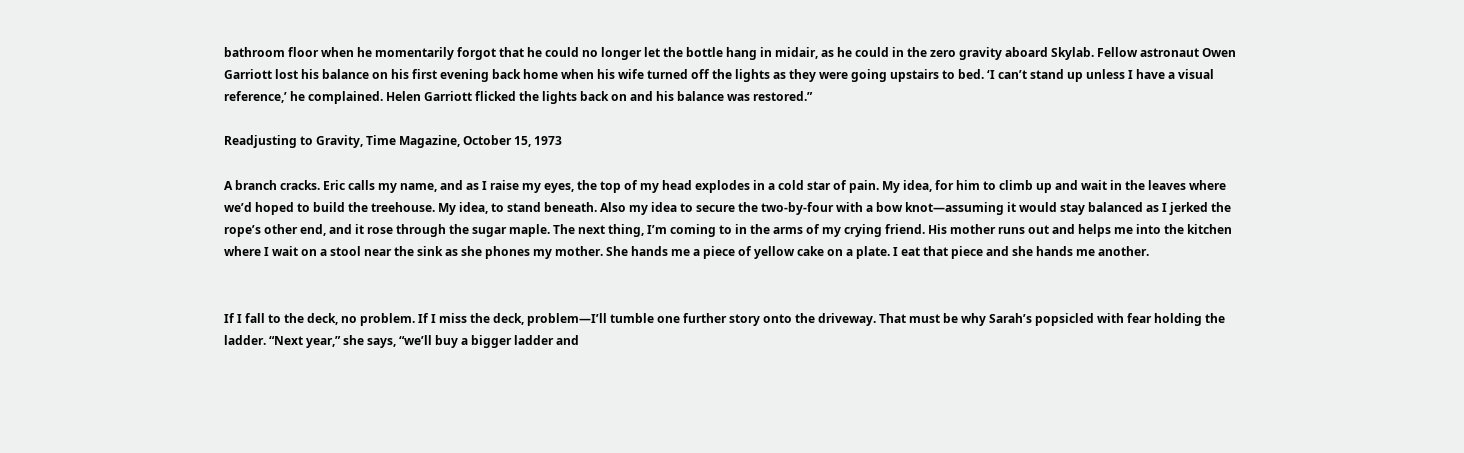bathroom floor when he momentarily forgot that he could no longer let the bottle hang in midair, as he could in the zero gravity aboard Skylab. Fellow astronaut Owen Garriott lost his balance on his first evening back home when his wife turned off the lights as they were going upstairs to bed. ‘I can’t stand up unless I have a visual reference,’ he complained. Helen Garriott flicked the lights back on and his balance was restored.”

Readjusting to Gravity, Time Magazine, October 15, 1973

A branch cracks. Eric calls my name, and as I raise my eyes, the top of my head explodes in a cold star of pain. My idea, for him to climb up and wait in the leaves where we’d hoped to build the treehouse. My idea, to stand beneath. Also my idea to secure the two-by-four with a bow knot—assuming it would stay balanced as I jerked the rope’s other end, and it rose through the sugar maple. The next thing, I’m coming to in the arms of my crying friend. His mother runs out and helps me into the kitchen where I wait on a stool near the sink as she phones my mother. She hands me a piece of yellow cake on a plate. I eat that piece and she hands me another.


If I fall to the deck, no problem. If I miss the deck, problem—I’ll tumble one further story onto the driveway. That must be why Sarah’s popsicled with fear holding the ladder. “Next year,” she says, “we’ll buy a bigger ladder and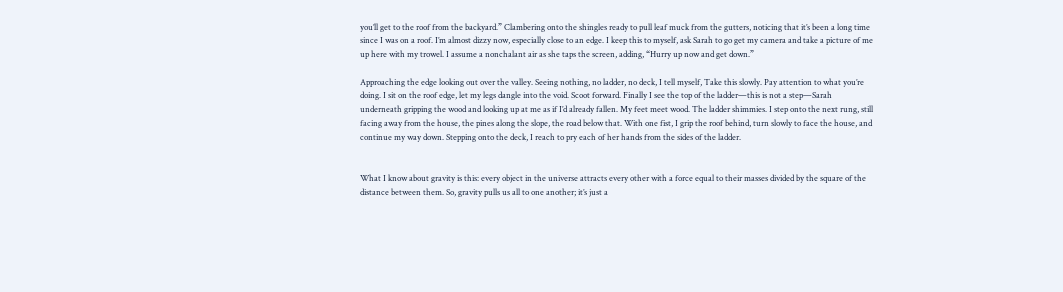you’ll get to the roof from the backyard.” Clambering onto the shingles ready to pull leaf muck from the gutters, noticing that it’s been a long time since I was on a roof. I’m almost dizzy now, especially close to an edge. I keep this to myself, ask Sarah to go get my camera and take a picture of me up here with my trowel. I assume a nonchalant air as she taps the screen, adding, “Hurry up now and get down.”

Approaching the edge looking out over the valley. Seeing nothing, no ladder, no deck, I tell myself, Take this slowly. Pay attention to what you’re doing. I sit on the roof edge, let my legs dangle into the void. Scoot forward. Finally I see the top of the ladder—this is not a step—Sarah underneath gripping the wood and looking up at me as if I’d already fallen. My feet meet wood. The ladder shimmies. I step onto the next rung, still facing away from the house, the pines along the slope, the road below that. With one fist, I grip the roof behind, turn slowly to face the house, and continue my way down. Stepping onto the deck, I reach to pry each of her hands from the sides of the ladder.


What I know about gravity is this: every object in the universe attracts every other with a force equal to their masses divided by the square of the distance between them. So, gravity pulls us all to one another; it’s just a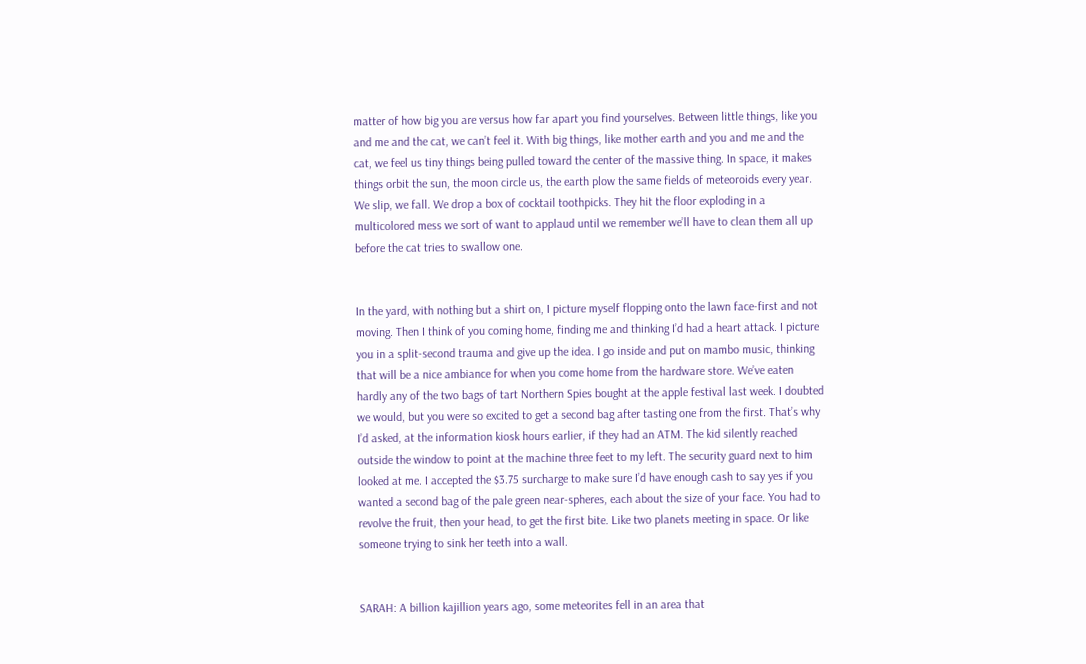matter of how big you are versus how far apart you find yourselves. Between little things, like you and me and the cat, we can’t feel it. With big things, like mother earth and you and me and the cat, we feel us tiny things being pulled toward the center of the massive thing. In space, it makes things orbit the sun, the moon circle us, the earth plow the same fields of meteoroids every year. We slip, we fall. We drop a box of cocktail toothpicks. They hit the floor exploding in a multicolored mess we sort of want to applaud until we remember we’ll have to clean them all up before the cat tries to swallow one.


In the yard, with nothing but a shirt on, I picture myself flopping onto the lawn face-first and not moving. Then I think of you coming home, finding me and thinking I’d had a heart attack. I picture you in a split-second trauma and give up the idea. I go inside and put on mambo music, thinking that will be a nice ambiance for when you come home from the hardware store. We’ve eaten hardly any of the two bags of tart Northern Spies bought at the apple festival last week. I doubted we would, but you were so excited to get a second bag after tasting one from the first. That’s why I’d asked, at the information kiosk hours earlier, if they had an ATM. The kid silently reached outside the window to point at the machine three feet to my left. The security guard next to him looked at me. I accepted the $3.75 surcharge to make sure I’d have enough cash to say yes if you wanted a second bag of the pale green near-spheres, each about the size of your face. You had to revolve the fruit, then your head, to get the first bite. Like two planets meeting in space. Or like someone trying to sink her teeth into a wall.


SARAH: A billion kajillion years ago, some meteorites fell in an area that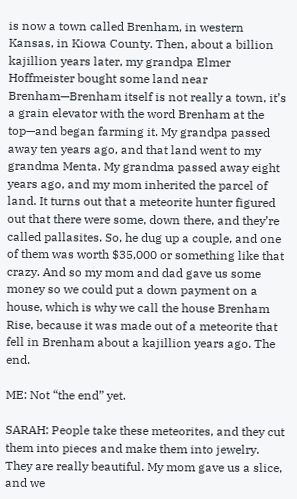is now a town called Brenham, in western Kansas, in Kiowa County. Then, about a billion kajillion years later, my grandpa Elmer Hoffmeister bought some land near Brenham—Brenham itself is not really a town, it’s a grain elevator with the word Brenham at the top—and began farming it. My grandpa passed away ten years ago, and that land went to my grandma Menta. My grandma passed away eight years ago, and my mom inherited the parcel of land. It turns out that a meteorite hunter figured out that there were some, down there, and they’re called pallasites. So, he dug up a couple, and one of them was worth $35,000 or something like that crazy. And so my mom and dad gave us some money so we could put a down payment on a house, which is why we call the house Brenham Rise, because it was made out of a meteorite that fell in Brenham about a kajillion years ago. The end.

ME: Not “the end” yet.

SARAH: People take these meteorites, and they cut them into pieces and make them into jewelry. They are really beautiful. My mom gave us a slice, and we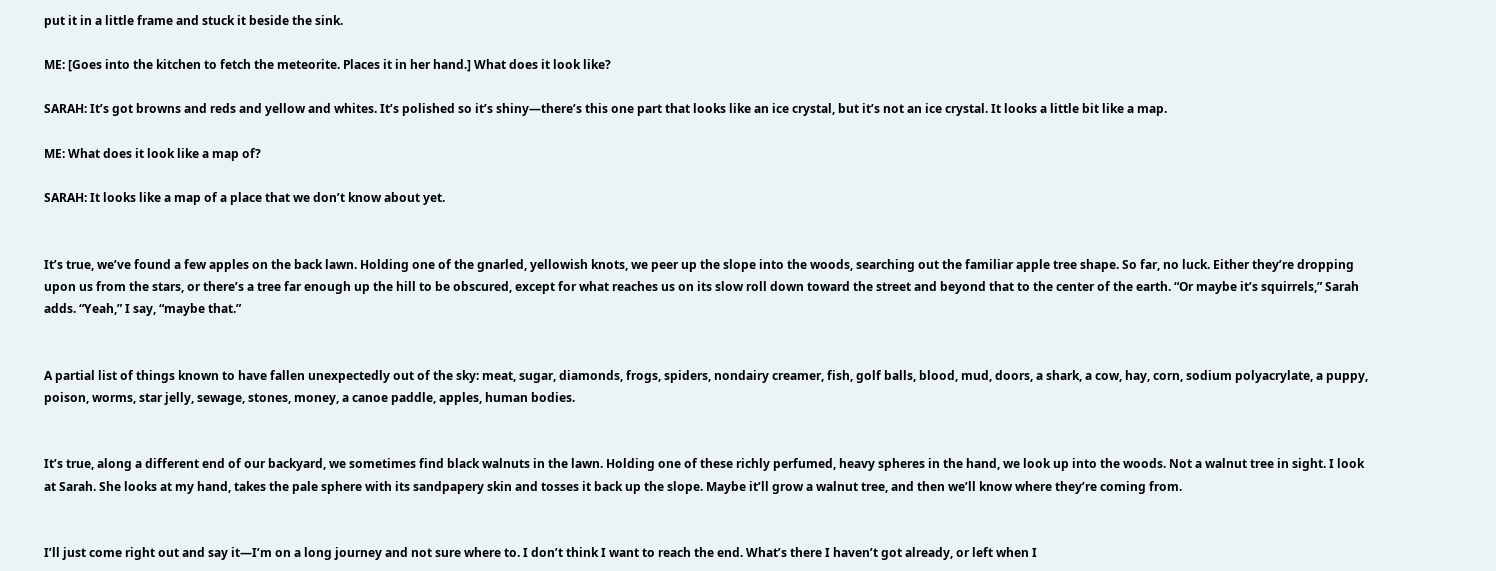put it in a little frame and stuck it beside the sink.

ME: [Goes into the kitchen to fetch the meteorite. Places it in her hand.] What does it look like?

SARAH: It’s got browns and reds and yellow and whites. It’s polished so it’s shiny—there’s this one part that looks like an ice crystal, but it’s not an ice crystal. It looks a little bit like a map.

ME: What does it look like a map of?

SARAH: It looks like a map of a place that we don’t know about yet.


It’s true, we’ve found a few apples on the back lawn. Holding one of the gnarled, yellowish knots, we peer up the slope into the woods, searching out the familiar apple tree shape. So far, no luck. Either they’re dropping upon us from the stars, or there’s a tree far enough up the hill to be obscured, except for what reaches us on its slow roll down toward the street and beyond that to the center of the earth. “Or maybe it’s squirrels,” Sarah adds. “Yeah,” I say, “maybe that.”


A partial list of things known to have fallen unexpectedly out of the sky: meat, sugar, diamonds, frogs, spiders, nondairy creamer, fish, golf balls, blood, mud, doors, a shark, a cow, hay, corn, sodium polyacrylate, a puppy, poison, worms, star jelly, sewage, stones, money, a canoe paddle, apples, human bodies.


It’s true, along a different end of our backyard, we sometimes find black walnuts in the lawn. Holding one of these richly perfumed, heavy spheres in the hand, we look up into the woods. Not a walnut tree in sight. I look at Sarah. She looks at my hand, takes the pale sphere with its sandpapery skin and tosses it back up the slope. Maybe it’ll grow a walnut tree, and then we’ll know where they’re coming from.


I’ll just come right out and say it—I’m on a long journey and not sure where to. I don’t think I want to reach the end. What’s there I haven’t got already, or left when I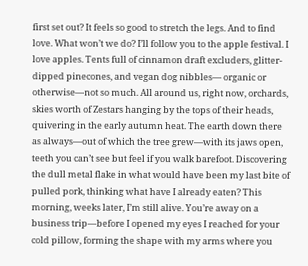first set out? It feels so good to stretch the legs. And to find love. What won’t we do? I’ll follow you to the apple festival. I love apples. Tents full of cinnamon draft excluders, glitter-dipped pinecones, and vegan dog nibbles— organic or otherwise—not so much. All around us, right now, orchards, skies worth of Zestars hanging by the tops of their heads, quivering in the early autumn heat. The earth down there as always—out of which the tree grew—with its jaws open, teeth you can’t see but feel if you walk barefoot. Discovering the dull metal flake in what would have been my last bite of pulled pork, thinking what have I already eaten? This morning, weeks later, I’m still alive. You’re away on a business trip—before I opened my eyes I reached for your cold pillow, forming the shape with my arms where you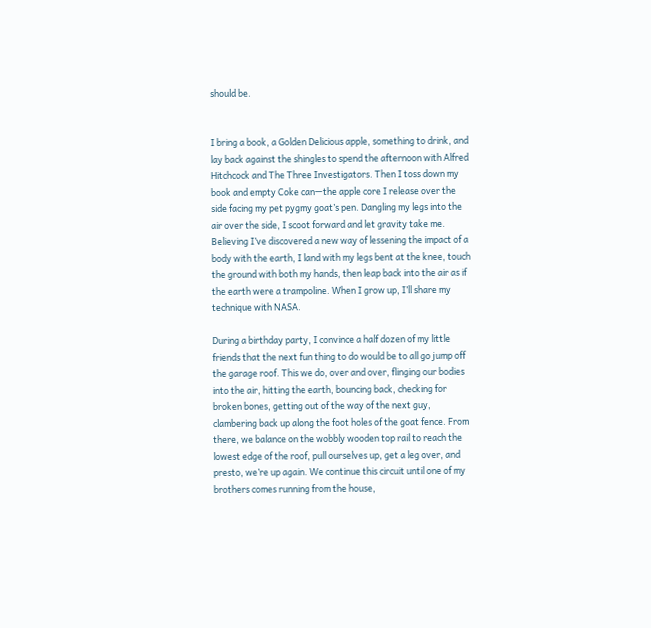should be.


I bring a book, a Golden Delicious apple, something to drink, and lay back against the shingles to spend the afternoon with Alfred Hitchcock and The Three Investigators. Then I toss down my book and empty Coke can—the apple core I release over the side facing my pet pygmy goat’s pen. Dangling my legs into the air over the side, I scoot forward and let gravity take me. Believing I’ve discovered a new way of lessening the impact of a body with the earth, I land with my legs bent at the knee, touch the ground with both my hands, then leap back into the air as if the earth were a trampoline. When I grow up, I’ll share my technique with NASA.

During a birthday party, I convince a half dozen of my little friends that the next fun thing to do would be to all go jump off the garage roof. This we do, over and over, flinging our bodies into the air, hitting the earth, bouncing back, checking for broken bones, getting out of the way of the next guy, clambering back up along the foot holes of the goat fence. From there, we balance on the wobbly wooden top rail to reach the lowest edge of the roof, pull ourselves up, get a leg over, and presto, we’re up again. We continue this circuit until one of my brothers comes running from the house,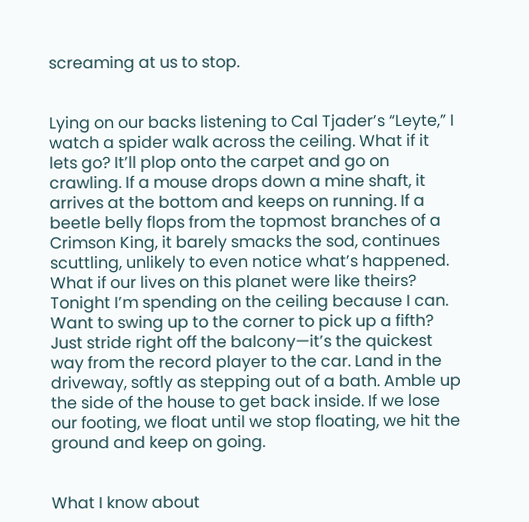screaming at us to stop.


Lying on our backs listening to Cal Tjader’s “Leyte,” I watch a spider walk across the ceiling. What if it lets go? It’ll plop onto the carpet and go on crawling. If a mouse drops down a mine shaft, it arrives at the bottom and keeps on running. If a beetle belly flops from the topmost branches of a Crimson King, it barely smacks the sod, continues scuttling, unlikely to even notice what’s happened. What if our lives on this planet were like theirs? Tonight I’m spending on the ceiling because I can. Want to swing up to the corner to pick up a fifth? Just stride right off the balcony—it’s the quickest way from the record player to the car. Land in the driveway, softly as stepping out of a bath. Amble up the side of the house to get back inside. If we lose our footing, we float until we stop floating, we hit the ground and keep on going.


What I know about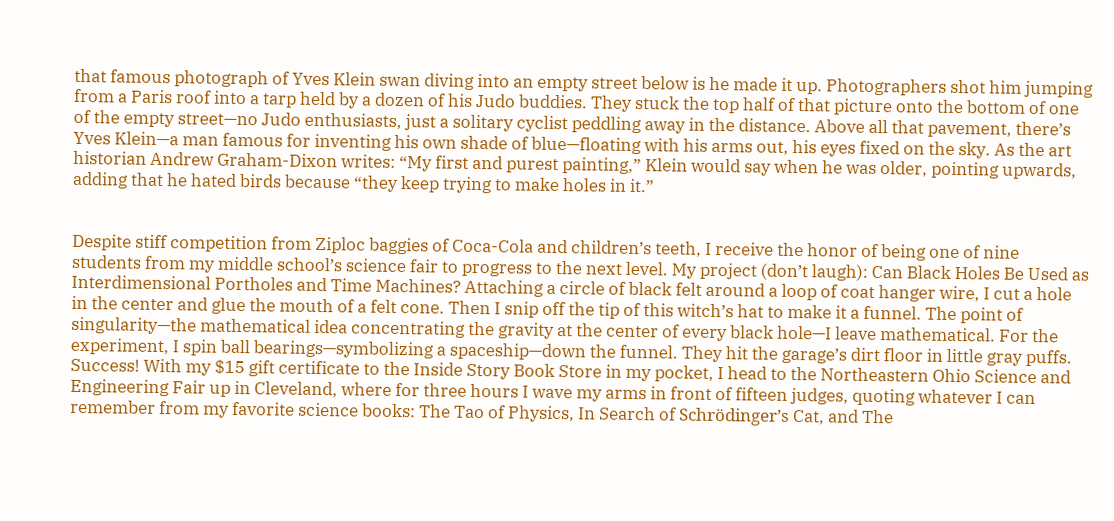that famous photograph of Yves Klein swan diving into an empty street below is he made it up. Photographers shot him jumping from a Paris roof into a tarp held by a dozen of his Judo buddies. They stuck the top half of that picture onto the bottom of one of the empty street—no Judo enthusiasts, just a solitary cyclist peddling away in the distance. Above all that pavement, there’s Yves Klein—a man famous for inventing his own shade of blue—floating with his arms out, his eyes fixed on the sky. As the art historian Andrew Graham-Dixon writes: “My first and purest painting,” Klein would say when he was older, pointing upwards, adding that he hated birds because “they keep trying to make holes in it.”


Despite stiff competition from Ziploc baggies of Coca-Cola and children’s teeth, I receive the honor of being one of nine students from my middle school’s science fair to progress to the next level. My project (don’t laugh): Can Black Holes Be Used as Interdimensional Portholes and Time Machines? Attaching a circle of black felt around a loop of coat hanger wire, I cut a hole in the center and glue the mouth of a felt cone. Then I snip off the tip of this witch’s hat to make it a funnel. The point of singularity—the mathematical idea concentrating the gravity at the center of every black hole—I leave mathematical. For the experiment, I spin ball bearings—symbolizing a spaceship—down the funnel. They hit the garage’s dirt floor in little gray puffs. Success! With my $15 gift certificate to the Inside Story Book Store in my pocket, I head to the Northeastern Ohio Science and Engineering Fair up in Cleveland, where for three hours I wave my arms in front of fifteen judges, quoting whatever I can remember from my favorite science books: The Tao of Physics, In Search of Schrödinger’s Cat, and The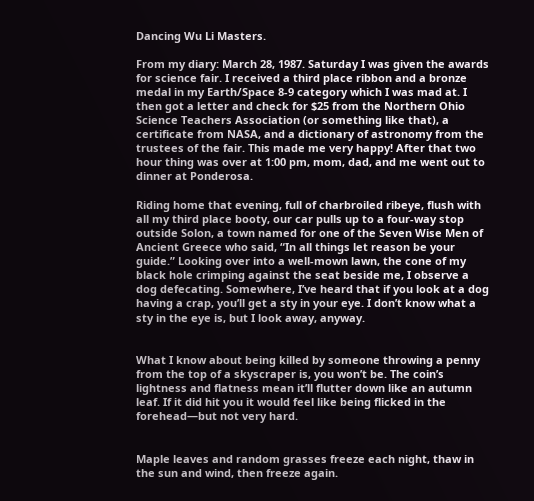Dancing Wu Li Masters.

From my diary: March 28, 1987. Saturday I was given the awards for science fair. I received a third place ribbon and a bronze medal in my Earth/Space 8-9 category which I was mad at. I then got a letter and check for $25 from the Northern Ohio Science Teachers Association (or something like that), a certificate from NASA, and a dictionary of astronomy from the trustees of the fair. This made me very happy! After that two hour thing was over at 1:00 pm, mom, dad, and me went out to dinner at Ponderosa.

Riding home that evening, full of charbroiled ribeye, flush with all my third place booty, our car pulls up to a four-way stop outside Solon, a town named for one of the Seven Wise Men of Ancient Greece who said, “In all things let reason be your guide.” Looking over into a well-mown lawn, the cone of my black hole crimping against the seat beside me, I observe a dog defecating. Somewhere, I’ve heard that if you look at a dog having a crap, you’ll get a sty in your eye. I don’t know what a sty in the eye is, but I look away, anyway.


What I know about being killed by someone throwing a penny from the top of a skyscraper is, you won’t be. The coin’s lightness and flatness mean it’ll flutter down like an autumn leaf. If it did hit you it would feel like being flicked in the forehead—but not very hard.


Maple leaves and random grasses freeze each night, thaw in the sun and wind, then freeze again.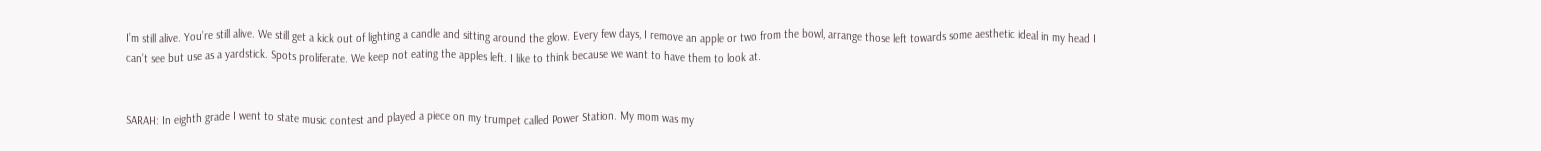I’m still alive. You’re still alive. We still get a kick out of lighting a candle and sitting around the glow. Every few days, I remove an apple or two from the bowl, arrange those left towards some aesthetic ideal in my head I can’t see but use as a yardstick. Spots proliferate. We keep not eating the apples left. I like to think because we want to have them to look at.


SARAH: In eighth grade I went to state music contest and played a piece on my trumpet called Power Station. My mom was my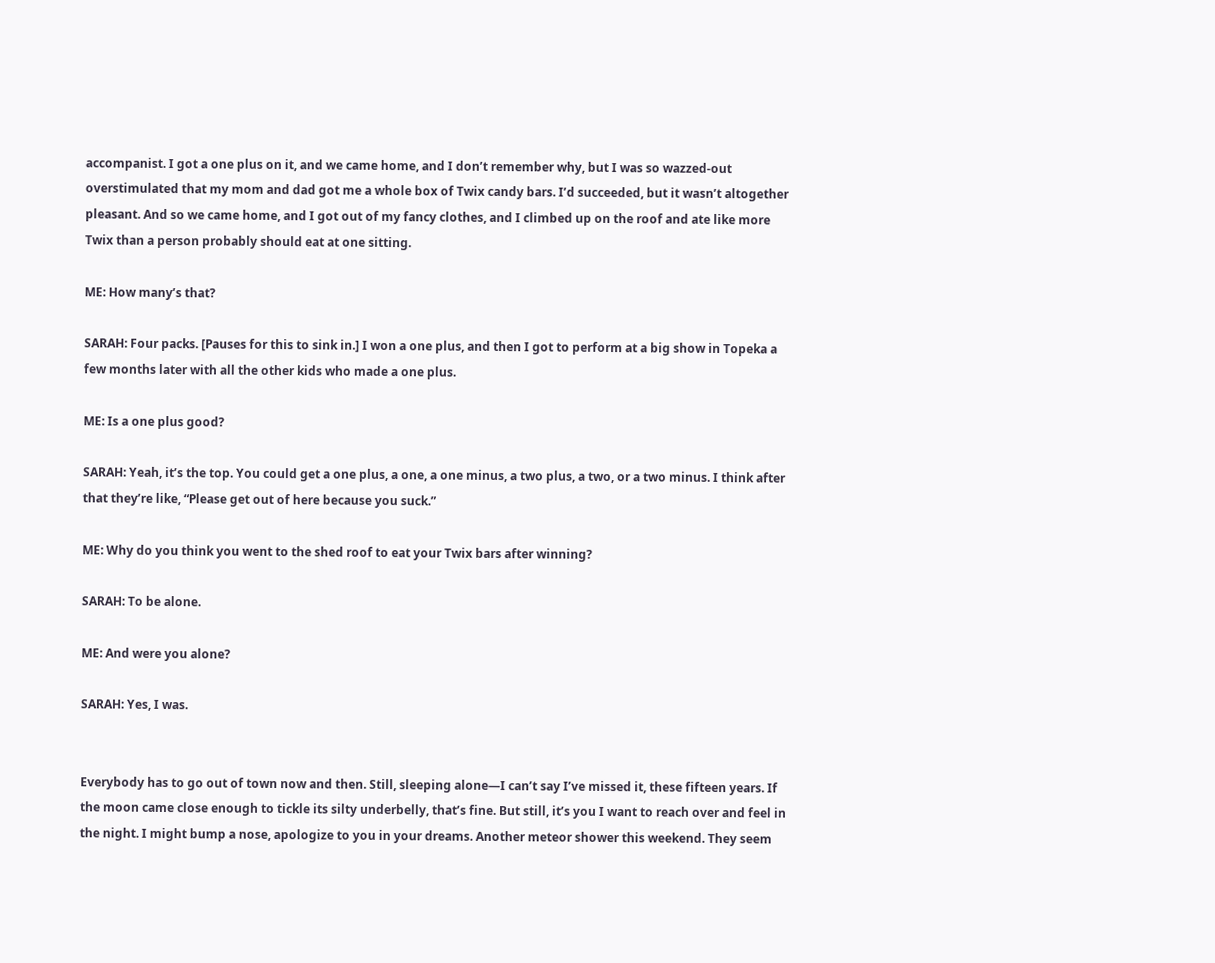accompanist. I got a one plus on it, and we came home, and I don’t remember why, but I was so wazzed-out overstimulated that my mom and dad got me a whole box of Twix candy bars. I’d succeeded, but it wasn’t altogether pleasant. And so we came home, and I got out of my fancy clothes, and I climbed up on the roof and ate like more Twix than a person probably should eat at one sitting.

ME: How many’s that?

SARAH: Four packs. [Pauses for this to sink in.] I won a one plus, and then I got to perform at a big show in Topeka a few months later with all the other kids who made a one plus.

ME: Is a one plus good?

SARAH: Yeah, it’s the top. You could get a one plus, a one, a one minus, a two plus, a two, or a two minus. I think after that they’re like, “Please get out of here because you suck.”

ME: Why do you think you went to the shed roof to eat your Twix bars after winning?

SARAH: To be alone.

ME: And were you alone?

SARAH: Yes, I was.


Everybody has to go out of town now and then. Still, sleeping alone—I can’t say I’ve missed it, these fifteen years. If the moon came close enough to tickle its silty underbelly, that’s fine. But still, it’s you I want to reach over and feel in the night. I might bump a nose, apologize to you in your dreams. Another meteor shower this weekend. They seem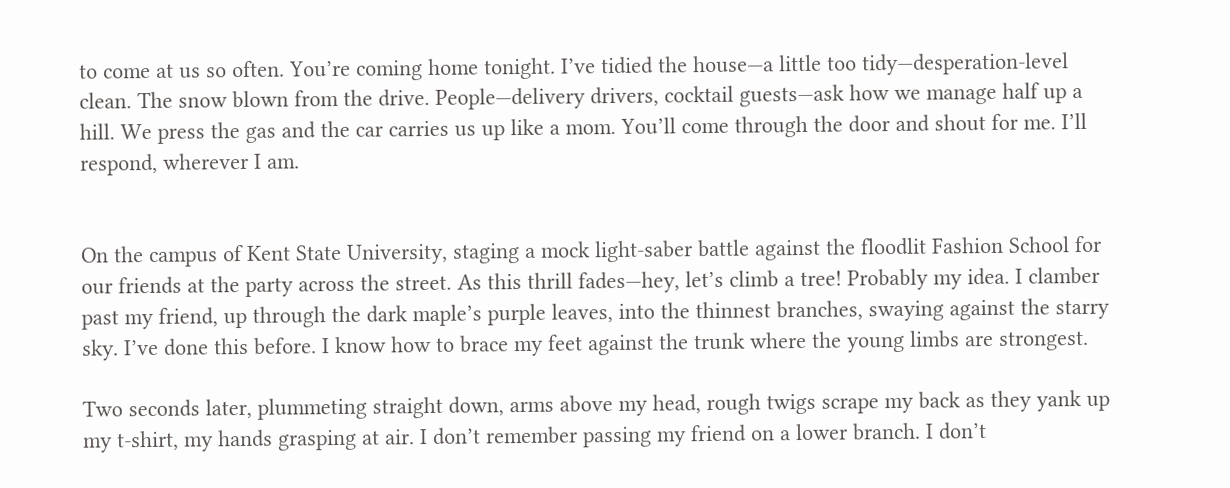to come at us so often. You’re coming home tonight. I’ve tidied the house—a little too tidy—desperation-level clean. The snow blown from the drive. People—delivery drivers, cocktail guests—ask how we manage half up a hill. We press the gas and the car carries us up like a mom. You’ll come through the door and shout for me. I’ll respond, wherever I am.


On the campus of Kent State University, staging a mock light-saber battle against the floodlit Fashion School for our friends at the party across the street. As this thrill fades—hey, let’s climb a tree! Probably my idea. I clamber past my friend, up through the dark maple’s purple leaves, into the thinnest branches, swaying against the starry sky. I’ve done this before. I know how to brace my feet against the trunk where the young limbs are strongest.

Two seconds later, plummeting straight down, arms above my head, rough twigs scrape my back as they yank up my t-shirt, my hands grasping at air. I don’t remember passing my friend on a lower branch. I don’t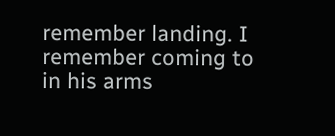remember landing. I remember coming to in his arms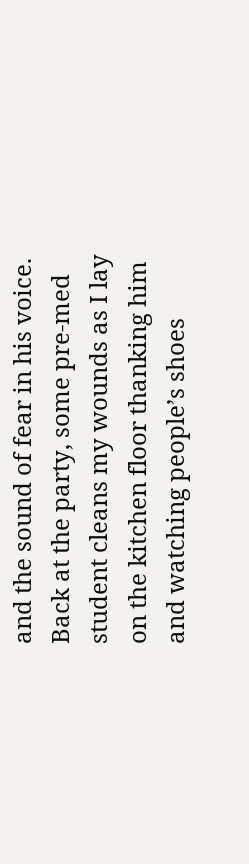and the sound of fear in his voice. Back at the party, some pre-med student cleans my wounds as I lay on the kitchen floor thanking him and watching people’s shoes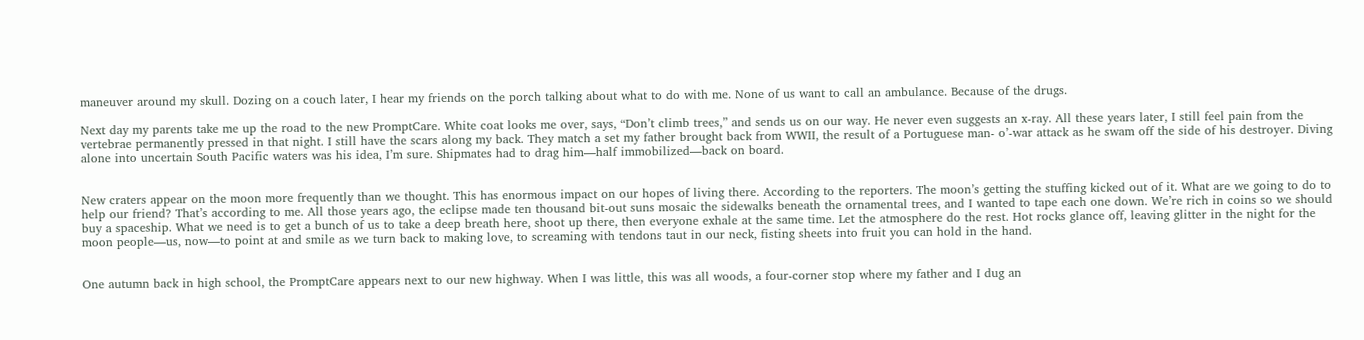maneuver around my skull. Dozing on a couch later, I hear my friends on the porch talking about what to do with me. None of us want to call an ambulance. Because of the drugs.

Next day my parents take me up the road to the new PromptCare. White coat looks me over, says, “Don’t climb trees,” and sends us on our way. He never even suggests an x-ray. All these years later, I still feel pain from the vertebrae permanently pressed in that night. I still have the scars along my back. They match a set my father brought back from WWII, the result of a Portuguese man- o’-war attack as he swam off the side of his destroyer. Diving alone into uncertain South Pacific waters was his idea, I’m sure. Shipmates had to drag him—half immobilized—back on board.


New craters appear on the moon more frequently than we thought. This has enormous impact on our hopes of living there. According to the reporters. The moon’s getting the stuffing kicked out of it. What are we going to do to help our friend? That’s according to me. All those years ago, the eclipse made ten thousand bit-out suns mosaic the sidewalks beneath the ornamental trees, and I wanted to tape each one down. We’re rich in coins so we should buy a spaceship. What we need is to get a bunch of us to take a deep breath here, shoot up there, then everyone exhale at the same time. Let the atmosphere do the rest. Hot rocks glance off, leaving glitter in the night for the moon people—us, now—to point at and smile as we turn back to making love, to screaming with tendons taut in our neck, fisting sheets into fruit you can hold in the hand.


One autumn back in high school, the PromptCare appears next to our new highway. When I was little, this was all woods, a four-corner stop where my father and I dug an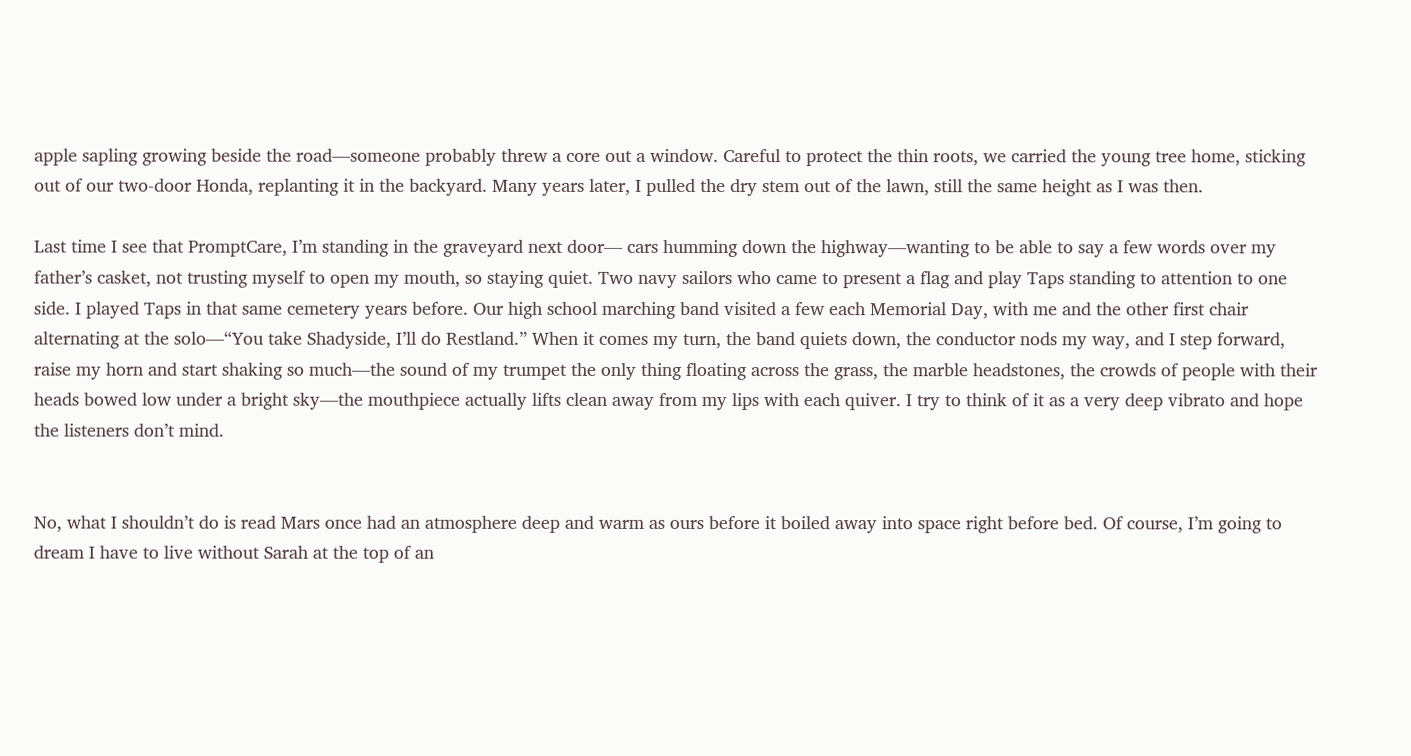apple sapling growing beside the road—someone probably threw a core out a window. Careful to protect the thin roots, we carried the young tree home, sticking out of our two-door Honda, replanting it in the backyard. Many years later, I pulled the dry stem out of the lawn, still the same height as I was then.

Last time I see that PromptCare, I’m standing in the graveyard next door— cars humming down the highway—wanting to be able to say a few words over my father’s casket, not trusting myself to open my mouth, so staying quiet. Two navy sailors who came to present a flag and play Taps standing to attention to one side. I played Taps in that same cemetery years before. Our high school marching band visited a few each Memorial Day, with me and the other first chair alternating at the solo—“You take Shadyside, I’ll do Restland.” When it comes my turn, the band quiets down, the conductor nods my way, and I step forward, raise my horn and start shaking so much—the sound of my trumpet the only thing floating across the grass, the marble headstones, the crowds of people with their heads bowed low under a bright sky—the mouthpiece actually lifts clean away from my lips with each quiver. I try to think of it as a very deep vibrato and hope the listeners don’t mind.


No, what I shouldn’t do is read Mars once had an atmosphere deep and warm as ours before it boiled away into space right before bed. Of course, I’m going to dream I have to live without Sarah at the top of an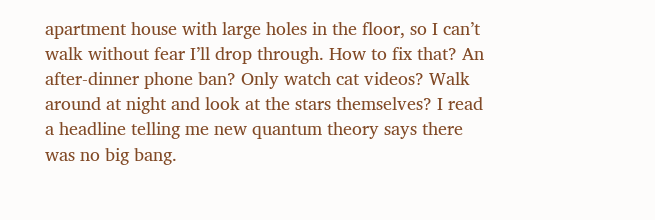apartment house with large holes in the floor, so I can’t walk without fear I’ll drop through. How to fix that? An after-dinner phone ban? Only watch cat videos? Walk around at night and look at the stars themselves? I read a headline telling me new quantum theory says there was no big bang.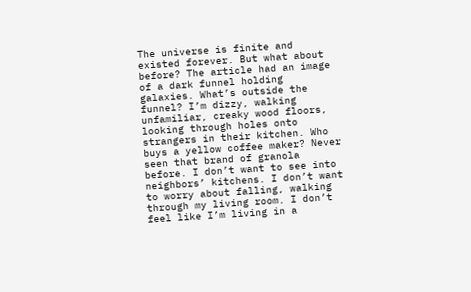The universe is finite and existed forever. But what about before? The article had an image of a dark funnel holding galaxies. What’s outside the funnel? I’m dizzy, walking unfamiliar, creaky wood floors, looking through holes onto strangers in their kitchen. Who buys a yellow coffee maker? Never seen that brand of granola before. I don’t want to see into neighbors’ kitchens. I don’t want to worry about falling, walking through my living room. I don’t feel like I’m living in a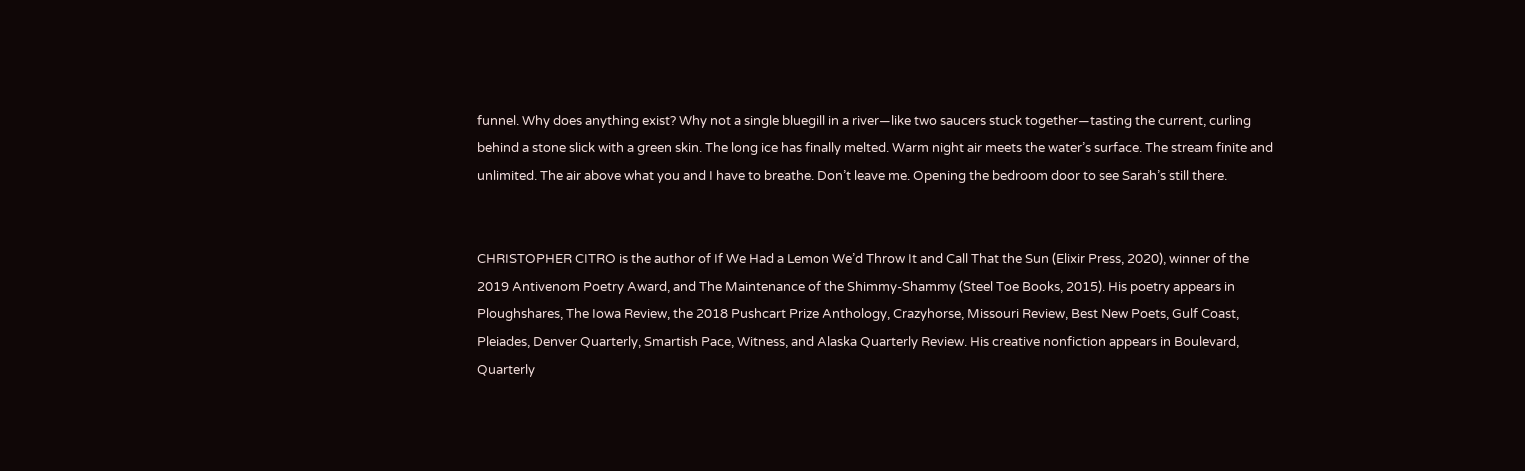funnel. Why does anything exist? Why not a single bluegill in a river—like two saucers stuck together—tasting the current, curling behind a stone slick with a green skin. The long ice has finally melted. Warm night air meets the water’s surface. The stream finite and unlimited. The air above what you and I have to breathe. Don’t leave me. Opening the bedroom door to see Sarah’s still there.


CHRISTOPHER CITRO is the author of If We Had a Lemon We’d Throw It and Call That the Sun (Elixir Press, 2020), winner of the 2019 Antivenom Poetry Award, and The Maintenance of the Shimmy-Shammy (Steel Toe Books, 2015). His poetry appears in Ploughshares, The Iowa Review, the 2018 Pushcart Prize Anthology, Crazyhorse, Missouri Review, Best New Poets, Gulf Coast, Pleiades, Denver Quarterly, Smartish Pace, Witness, and Alaska Quarterly Review. His creative nonfiction appears in Boulevard, Quarterly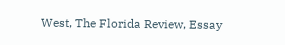West, The Florida Review, Essay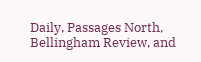Daily, Passages North, Bellingham Review, and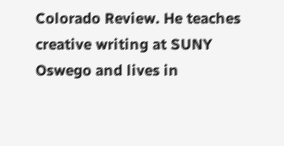Colorado Review. He teaches creative writing at SUNY Oswego and lives in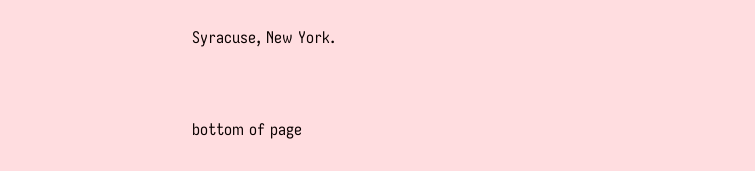Syracuse, New York.


bottom of page